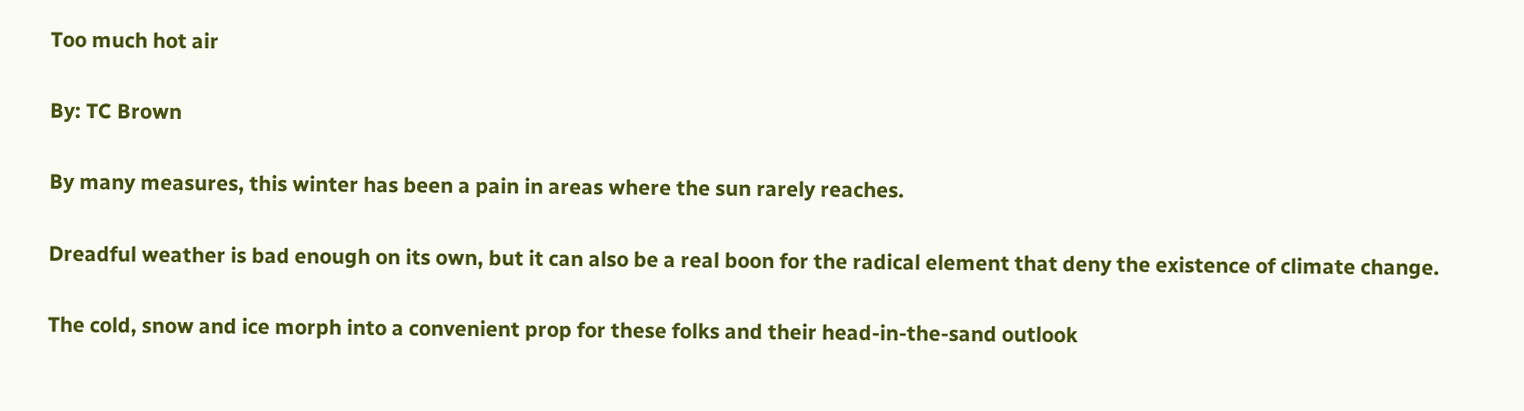Too much hot air

By: TC Brown

By many measures, this winter has been a pain in areas where the sun rarely reaches.

Dreadful weather is bad enough on its own, but it can also be a real boon for the radical element that deny the existence of climate change.

The cold, snow and ice morph into a convenient prop for these folks and their head-in-the-sand outlook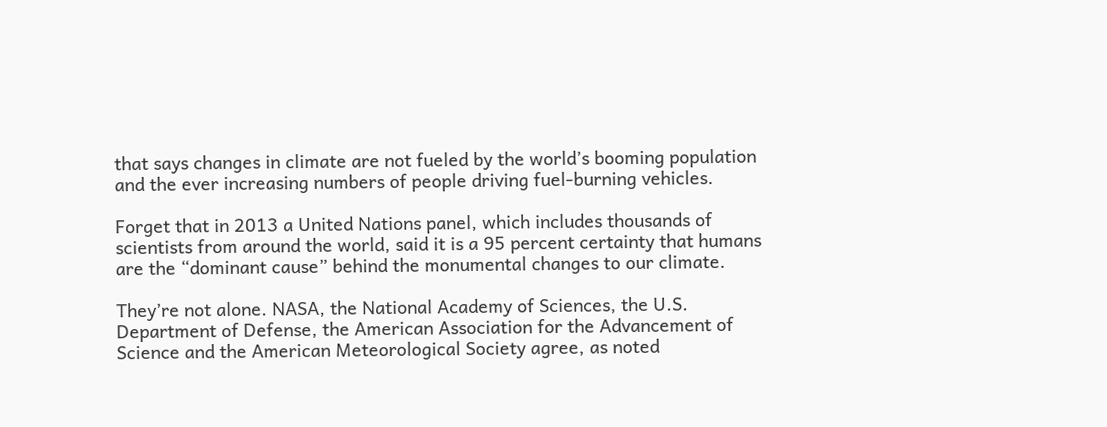that says changes in climate are not fueled by the world’s booming population and the ever increasing numbers of people driving fuel-burning vehicles.

Forget that in 2013 a United Nations panel, which includes thousands of scientists from around the world, said it is a 95 percent certainty that humans are the “dominant cause” behind the monumental changes to our climate.

They’re not alone. NASA, the National Academy of Sciences, the U.S. Department of Defense, the American Association for the Advancement of Science and the American Meteorological Society agree, as noted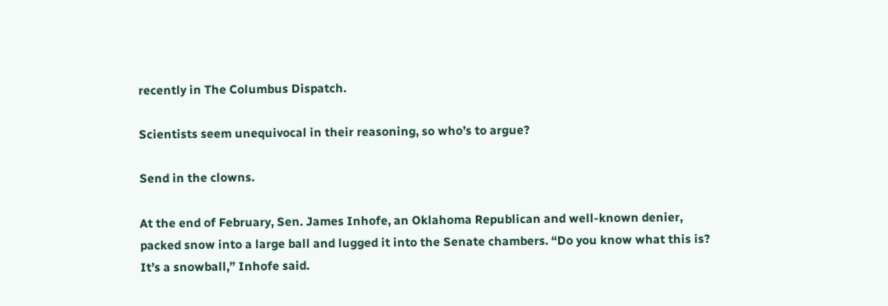recently in The Columbus Dispatch.

Scientists seem unequivocal in their reasoning, so who’s to argue?

Send in the clowns.

At the end of February, Sen. James Inhofe, an Oklahoma Republican and well-known denier, packed snow into a large ball and lugged it into the Senate chambers. “Do you know what this is? It’s a snowball,” Inhofe said.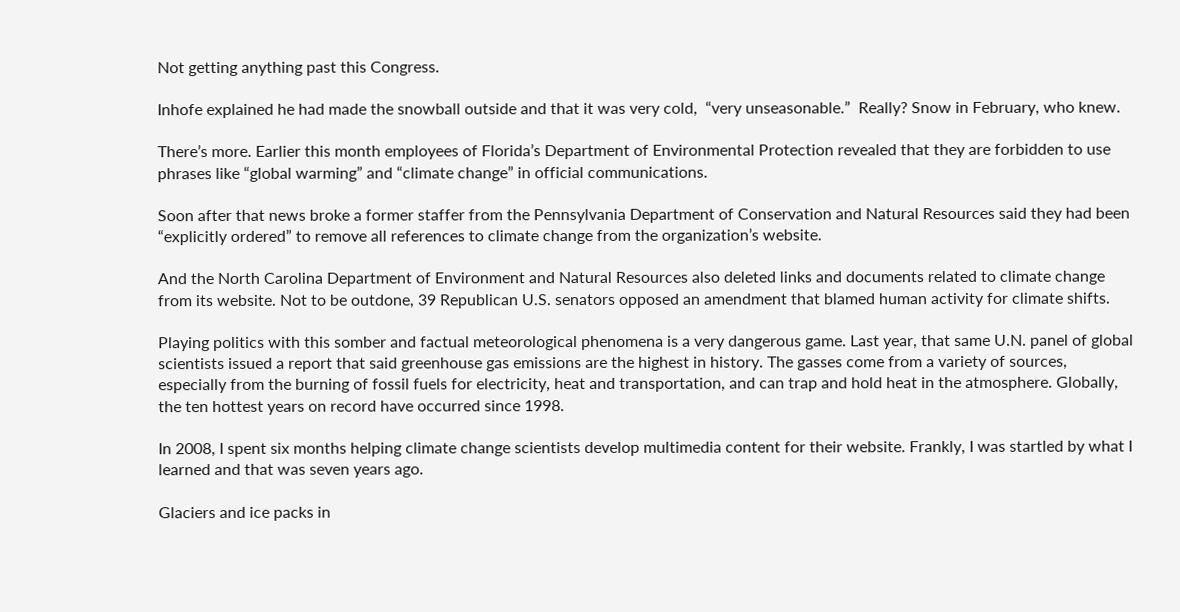Not getting anything past this Congress.

Inhofe explained he had made the snowball outside and that it was very cold,  “very unseasonable.”  Really? Snow in February, who knew.

There’s more. Earlier this month employees of Florida’s Department of Environmental Protection revealed that they are forbidden to use phrases like “global warming” and “climate change” in official communications.

Soon after that news broke a former staffer from the Pennsylvania Department of Conservation and Natural Resources said they had been “explicitly ordered” to remove all references to climate change from the organization’s website.

And the North Carolina Department of Environment and Natural Resources also deleted links and documents related to climate change from its website. Not to be outdone, 39 Republican U.S. senators opposed an amendment that blamed human activity for climate shifts.

Playing politics with this somber and factual meteorological phenomena is a very dangerous game. Last year, that same U.N. panel of global scientists issued a report that said greenhouse gas emissions are the highest in history. The gasses come from a variety of sources, especially from the burning of fossil fuels for electricity, heat and transportation, and can trap and hold heat in the atmosphere. Globally, the ten hottest years on record have occurred since 1998.

In 2008, I spent six months helping climate change scientists develop multimedia content for their website. Frankly, I was startled by what I learned and that was seven years ago.

Glaciers and ice packs in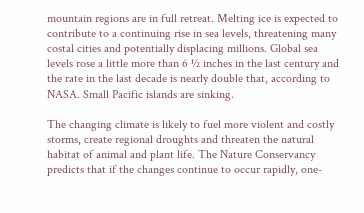mountain regions are in full retreat. Melting ice is expected to contribute to a continuing rise in sea levels, threatening many costal cities and potentially displacing millions. Global sea levels rose a little more than 6 ½ inches in the last century and the rate in the last decade is nearly double that, according to NASA. Small Pacific islands are sinking.

The changing climate is likely to fuel more violent and costly storms, create regional droughts and threaten the natural habitat of animal and plant life. The Nature Conservancy predicts that if the changes continue to occur rapidly, one-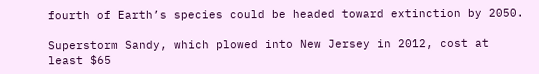fourth of Earth’s species could be headed toward extinction by 2050.

Superstorm Sandy, which plowed into New Jersey in 2012, cost at least $65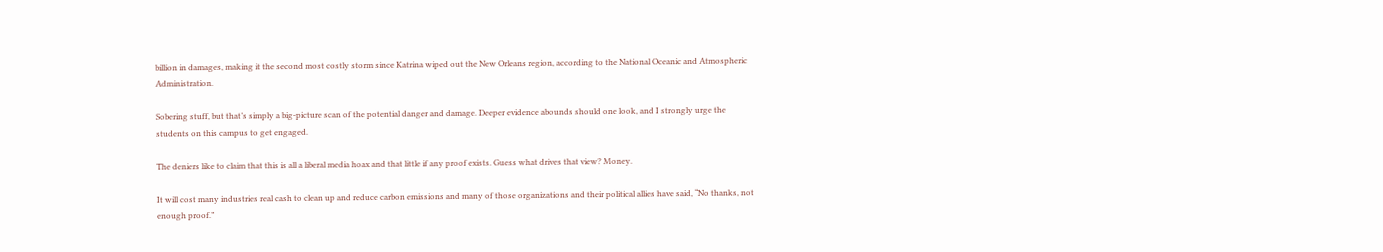billion in damages, making it the second most costly storm since Katrina wiped out the New Orleans region, according to the National Oceanic and Atmospheric Administration.

Sobering stuff, but that’s simply a big-picture scan of the potential danger and damage. Deeper evidence abounds should one look, and I strongly urge the students on this campus to get engaged.

The deniers like to claim that this is all a liberal media hoax and that little if any proof exists. Guess what drives that view? Money.

It will cost many industries real cash to clean up and reduce carbon emissions and many of those organizations and their political allies have said, “No thanks, not enough proof.”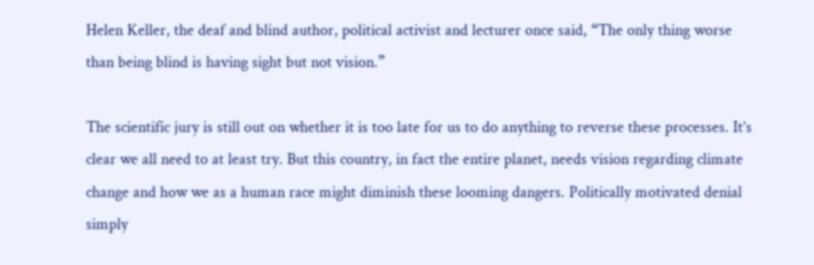Helen Keller, the deaf and blind author, political activist and lecturer once said, “The only thing worse than being blind is having sight but not vision.”

The scientific jury is still out on whether it is too late for us to do anything to reverse these processes. It’s clear we all need to at least try. But this country, in fact the entire planet, needs vision regarding climate change and how we as a human race might diminish these looming dangers. Politically motivated denial simply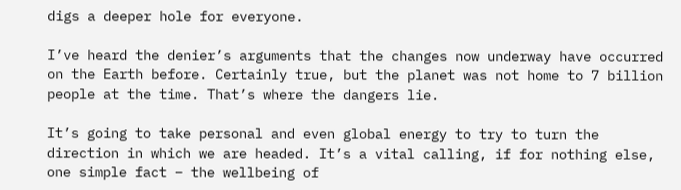digs a deeper hole for everyone.

I’ve heard the denier’s arguments that the changes now underway have occurred on the Earth before. Certainly true, but the planet was not home to 7 billion people at the time. That’s where the dangers lie.

It’s going to take personal and even global energy to try to turn the direction in which we are headed. It’s a vital calling, if for nothing else, one simple fact – the wellbeing of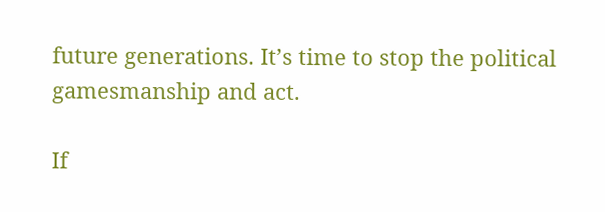future generations. It’s time to stop the political gamesmanship and act.

If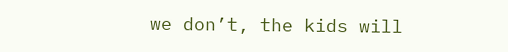we don’t, the kids will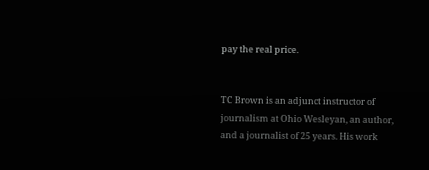pay the real price.


TC Brown is an adjunct instructor of journalism at Ohio Wesleyan, an author, and a journalist of 25 years. His work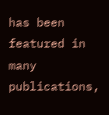has been featured in many publications,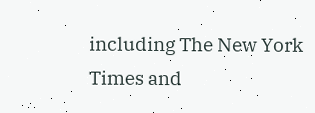including The New York Times and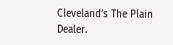Cleveland’s The Plain Dealer.